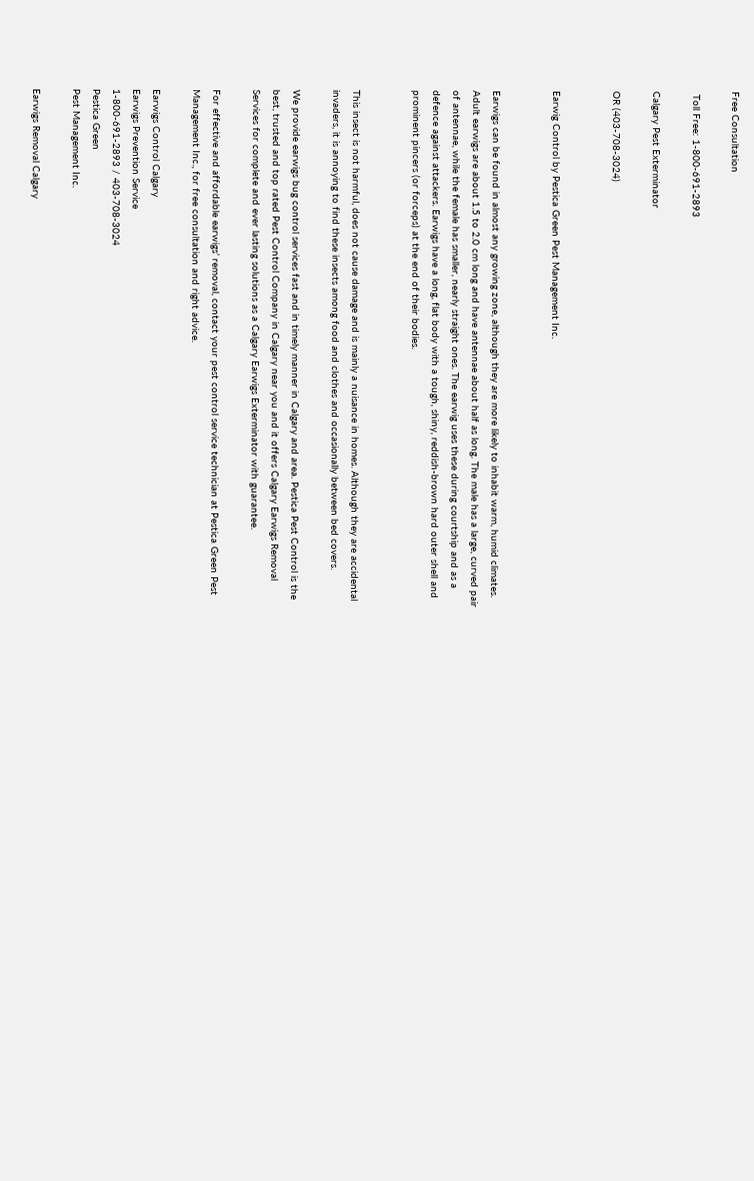Free Consultation

 Toll Free: 1-800-691-2893

Calgary Pest Exterminator

OR (403-708-3024)


Earwig Control by Pestica Green Pest Management Inc.


Earwigs can be found in almost any growing zone, although they are more likely to inhabit warm, humid climates.  Adult earwigs are about 1.5 to 2.0 cm long and have antennae about half as long. The male has a large, curved pair of antennae, while the female has smaller, nearly straight ones. The earwig uses these during courtship and as a defence against attackers. Earwigs have a long, flat body with a tough, shiny, reddish-brown hard outer shell and prominent pincers (or forceps) at the end of their bodies.


This insect is not harmful, does not cause damage and is mainly a nuisance in homes. Although they are accidental invaders, it is annoying to find these insects among food and clothes and occasionally between bed covers.

We provide earwigs bug control services fast and in timely manner in Calgary and area. Pestica Pest Control is the best, trusted and top rated Pest Control Company in Calgary near you and it offers Calgary Earwigs Removal Services for complete and ever lasting solutions as a Calgary Earwigs Exterminator with guarantee.

For effective and affordable earwigs’ removal, contact your pest control service technician at Pestica Green Pest Management Inc., for free consultation and right advice.

Earwigs Control Calgary
Earwigs Prevention Service
1-800-691-2893 / 403-708-3024
Pestica Green
Pest Management Inc.

Earwigs Removal Calgary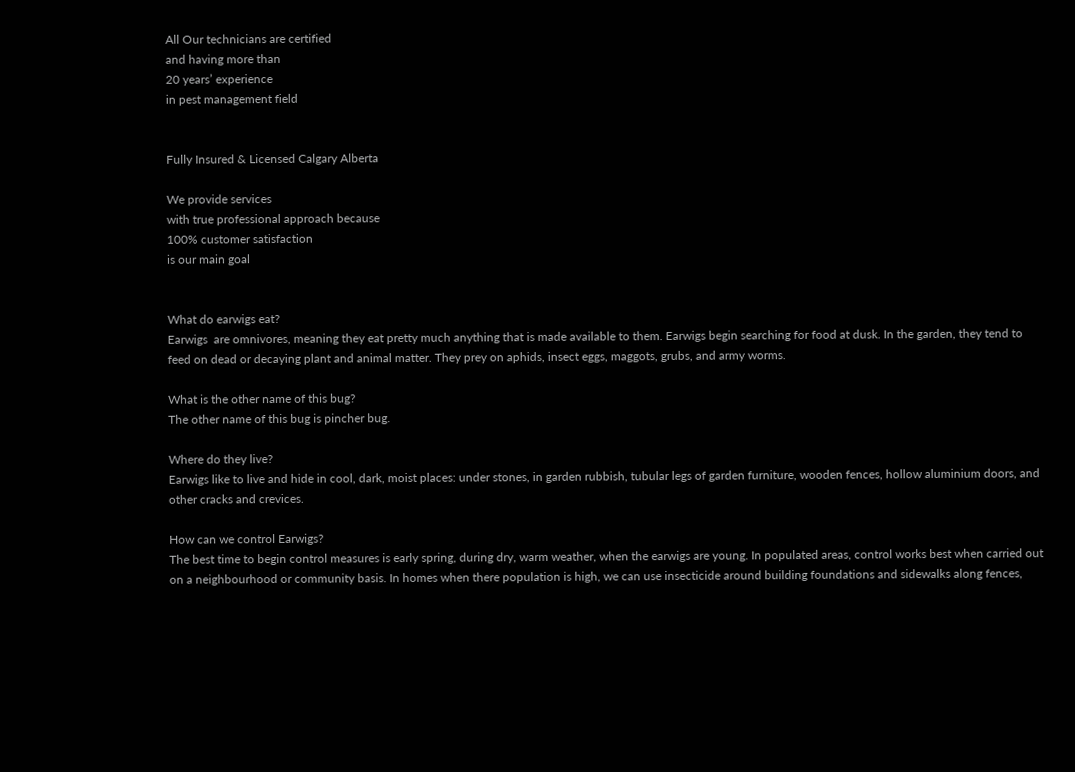All Our technicians are certified
and having more than
20 years’ experience
in pest management field


Fully Insured & Licensed Calgary Alberta

We provide services
with true professional approach because
100% customer satisfaction
is our main goal


What do earwigs eat?
Earwigs  are omnivores, meaning they eat pretty much anything that is made available to them. Earwigs begin searching for food at dusk. In the garden, they tend to feed on dead or decaying plant and animal matter. They prey on aphids, insect eggs, maggots, grubs, and army worms.

What is the other name of this bug?
The other name of this bug is pincher bug.

Where do they live?
Earwigs like to live and hide in cool, dark, moist places: under stones, in garden rubbish, tubular legs of garden furniture, wooden fences, hollow aluminium doors, and other cracks and crevices.

How can we control Earwigs?
The best time to begin control measures is early spring, during dry, warm weather, when the earwigs are young. In populated areas, control works best when carried out on a neighbourhood or community basis. In homes when there population is high, we can use insecticide around building foundations and sidewalks along fences,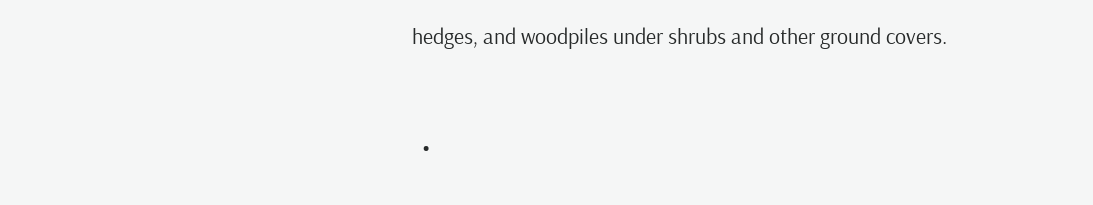hedges, and woodpiles under shrubs and other ground covers.


  •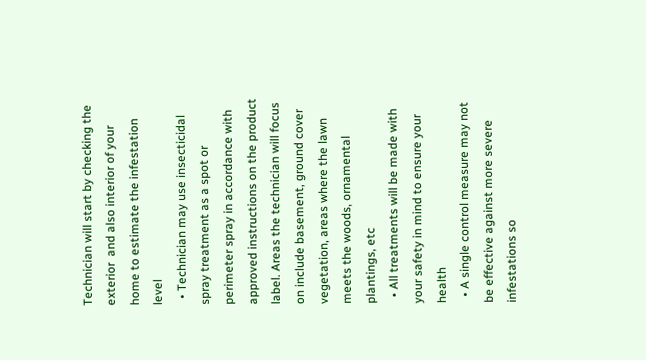Technician will start by checking the exterior  and also interior of your home to estimate the infestation level
  • Technician may use insecticidal spray treatment as a spot or perimeter spray in accordance with approved instructions on the product label. Areas the technician will focus on include basement, ground cover vegetation, areas where the lawn meets the woods, ornamental plantings, etc
  • All treatments will be made with your safety in mind to ensure your health
  • A single control measure may not be effective against more severe infestations so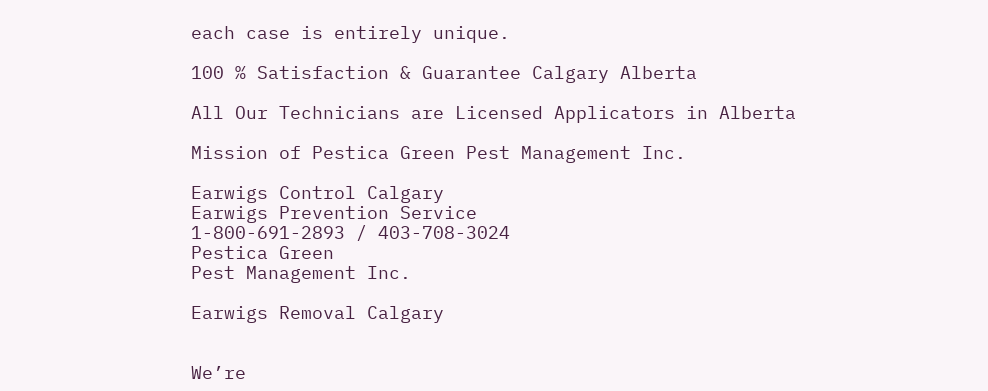each case is entirely unique.

100 % Satisfaction & Guarantee Calgary Alberta

All Our Technicians are Licensed Applicators in Alberta

Mission of Pestica Green Pest Management Inc.

Earwigs Control Calgary
Earwigs Prevention Service
1-800-691-2893 / 403-708-3024
Pestica Green
Pest Management Inc.

Earwigs Removal Calgary


We’re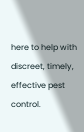here to help with
discreet, timely, effective pest control.